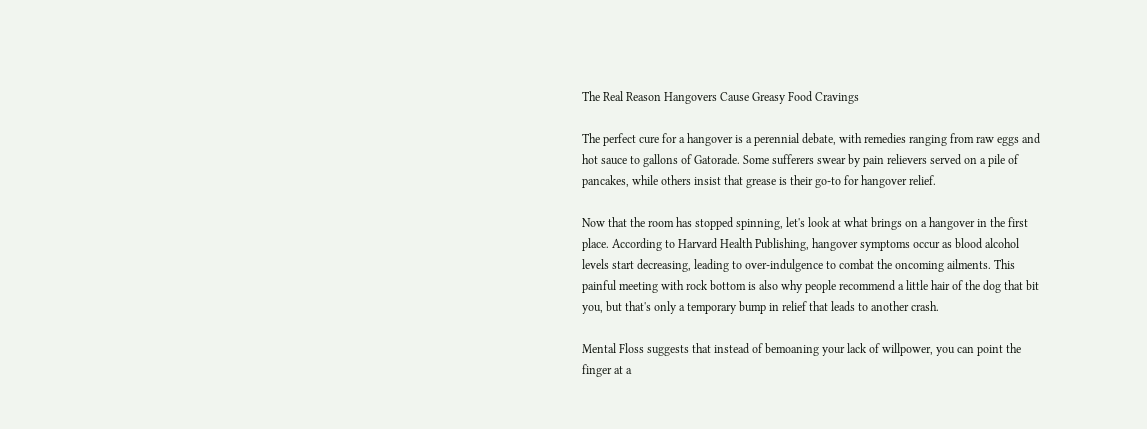The Real Reason Hangovers Cause Greasy Food Cravings

The perfect cure for a hangover is a perennial debate, with remedies ranging from raw eggs and hot sauce to gallons of Gatorade. Some sufferers swear by pain relievers served on a pile of pancakes, while others insist that grease is their go-to for hangover relief.

Now that the room has stopped spinning, let's look at what brings on a hangover in the first place. According to Harvard Health Publishing, hangover symptoms occur as blood alcohol levels start decreasing, leading to over-indulgence to combat the oncoming ailments. This painful meeting with rock bottom is also why people recommend a little hair of the dog that bit you, but that's only a temporary bump in relief that leads to another crash.

Mental Floss suggests that instead of bemoaning your lack of willpower, you can point the finger at a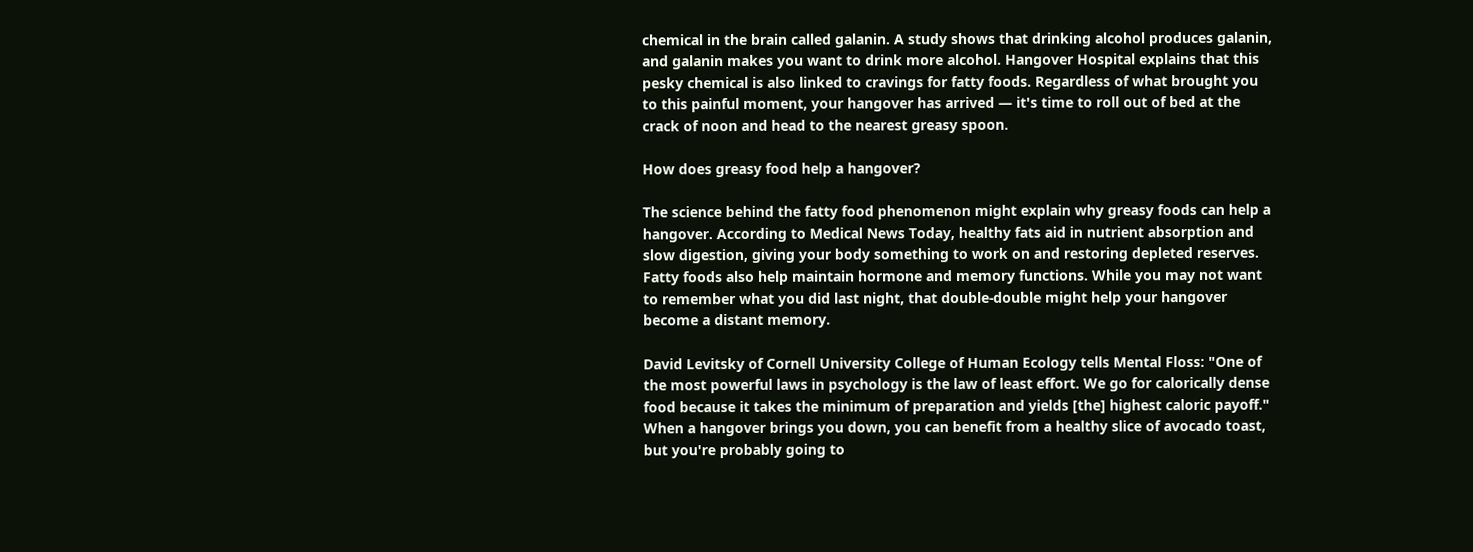chemical in the brain called galanin. A study shows that drinking alcohol produces galanin, and galanin makes you want to drink more alcohol. Hangover Hospital explains that this pesky chemical is also linked to cravings for fatty foods. Regardless of what brought you to this painful moment, your hangover has arrived — it's time to roll out of bed at the crack of noon and head to the nearest greasy spoon.

How does greasy food help a hangover?

The science behind the fatty food phenomenon might explain why greasy foods can help a hangover. According to Medical News Today, healthy fats aid in nutrient absorption and slow digestion, giving your body something to work on and restoring depleted reserves. Fatty foods also help maintain hormone and memory functions. While you may not want to remember what you did last night, that double-double might help your hangover become a distant memory.

David Levitsky of Cornell University College of Human Ecology tells Mental Floss: "One of the most powerful laws in psychology is the law of least effort. We go for calorically dense food because it takes the minimum of preparation and yields [the] highest caloric payoff." When a hangover brings you down, you can benefit from a healthy slice of avocado toast, but you're probably going to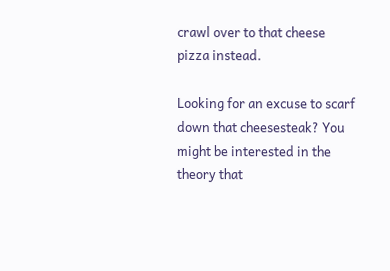crawl over to that cheese pizza instead.

Looking for an excuse to scarf down that cheesesteak? You might be interested in the theory that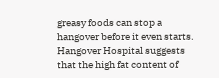greasy foods can stop a hangover before it even starts. Hangover Hospital suggests that the high fat content of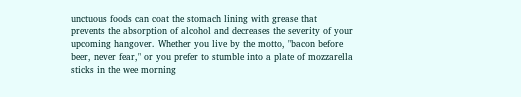unctuous foods can coat the stomach lining with grease that prevents the absorption of alcohol and decreases the severity of your upcoming hangover. Whether you live by the motto, "bacon before beer, never fear," or you prefer to stumble into a plate of mozzarella sticks in the wee morning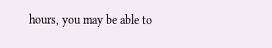hours, you may be able to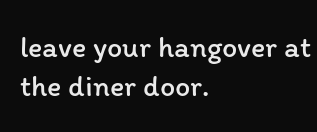leave your hangover at the diner door.